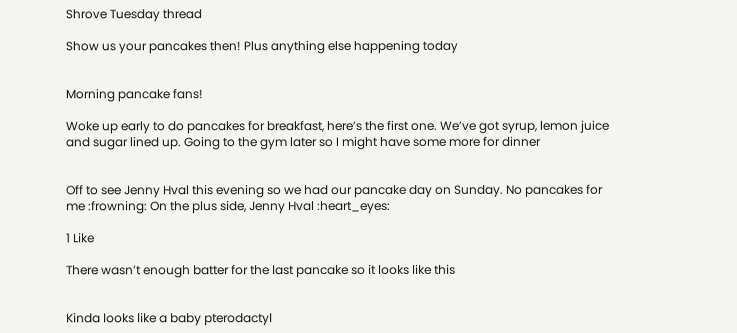Shrove Tuesday thread

Show us your pancakes then! Plus anything else happening today


Morning pancake fans!

Woke up early to do pancakes for breakfast, here’s the first one. We’ve got syrup, lemon juice and sugar lined up. Going to the gym later so I might have some more for dinner


Off to see Jenny Hval this evening so we had our pancake day on Sunday. No pancakes for me :frowning: On the plus side, Jenny Hval :heart_eyes:

1 Like

There wasn’t enough batter for the last pancake so it looks like this


Kinda looks like a baby pterodactyl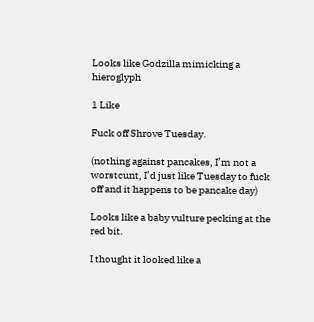Looks like Godzilla mimicking a hieroglyph

1 Like

Fuck off Shrove Tuesday.

(nothing against pancakes, I’m not a worstcunt, I’d just like Tuesday to fuck off and it happens to be pancake day)

Looks like a baby vulture pecking at the red bit.

I thought it looked like a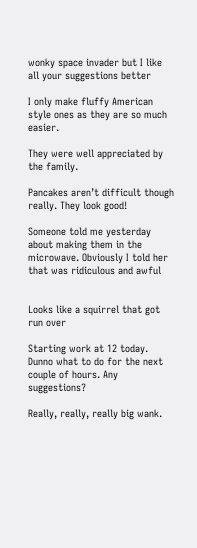wonky space invader but I like all your suggestions better

I only make fluffy American style ones as they are so much easier.

They were well appreciated by the family.

Pancakes aren’t difficult though really. They look good!

Someone told me yesterday about making them in the microwave. Obviously I told her that was ridiculous and awful


Looks like a squirrel that got run over

Starting work at 12 today. Dunno what to do for the next couple of hours. Any suggestions?

Really, really, really big wank.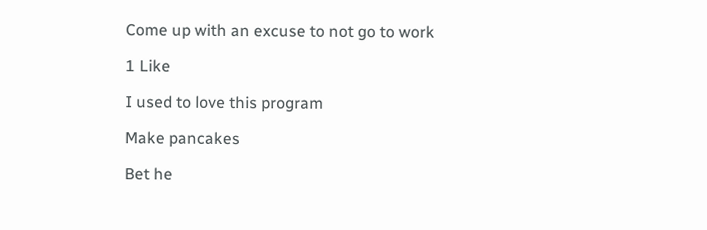Come up with an excuse to not go to work

1 Like

I used to love this program

Make pancakes

Bet he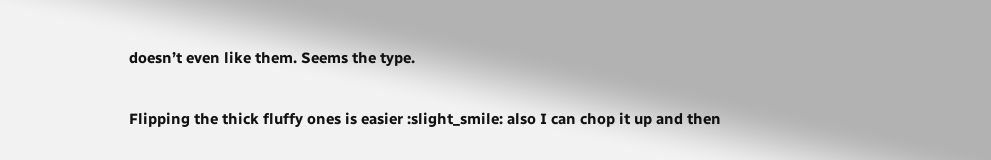doesn’t even like them. Seems the type.

Flipping the thick fluffy ones is easier :slight_smile: also I can chop it up and then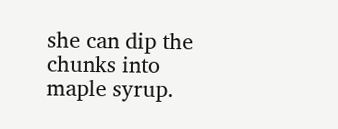she can dip the chunks into maple syrup.